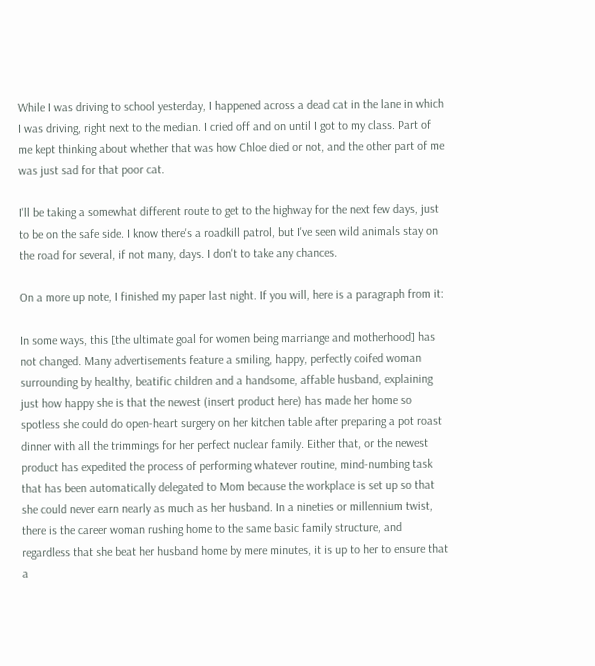While I was driving to school yesterday, I happened across a dead cat in the lane in which I was driving, right next to the median. I cried off and on until I got to my class. Part of me kept thinking about whether that was how Chloe died or not, and the other part of me was just sad for that poor cat.

I'll be taking a somewhat different route to get to the highway for the next few days, just to be on the safe side. I know there's a roadkill patrol, but I've seen wild animals stay on the road for several, if not many, days. I don't to take any chances.

On a more up note, I finished my paper last night. If you will, here is a paragraph from it:

In some ways, this [the ultimate goal for women being marriange and motherhood] has not changed. Many advertisements feature a smiling, happy, perfectly coifed woman surrounding by healthy, beatific children and a handsome, affable husband, explaining just how happy she is that the newest (insert product here) has made her home so spotless she could do open-heart surgery on her kitchen table after preparing a pot roast dinner with all the trimmings for her perfect nuclear family. Either that, or the newest product has expedited the process of performing whatever routine, mind-numbing task that has been automatically delegated to Mom because the workplace is set up so that she could never earn nearly as much as her husband. In a nineties or millennium twist, there is the career woman rushing home to the same basic family structure, and regardless that she beat her husband home by mere minutes, it is up to her to ensure that a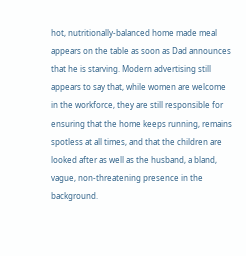hot, nutritionally-balanced home made meal appears on the table as soon as Dad announces that he is starving. Modern advertising still appears to say that, while women are welcome in the workforce, they are still responsible for ensuring that the home keeps running, remains spotless at all times, and that the children are looked after as well as the husband, a bland, vague, non-threatening presence in the background.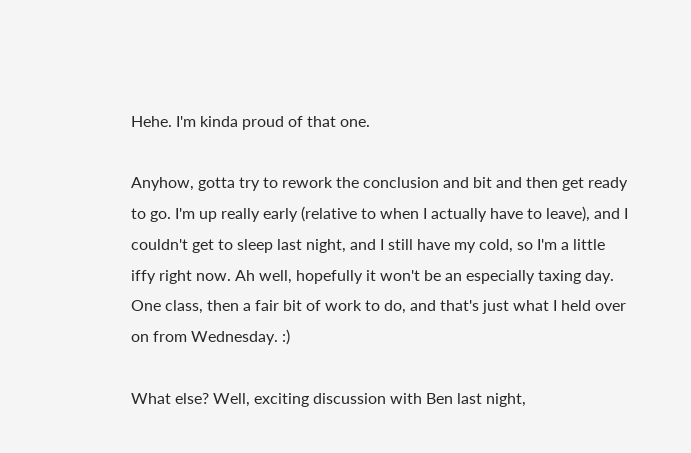Hehe. I'm kinda proud of that one.

Anyhow, gotta try to rework the conclusion and bit and then get ready to go. I'm up really early (relative to when I actually have to leave), and I couldn't get to sleep last night, and I still have my cold, so I'm a little iffy right now. Ah well, hopefully it won't be an especially taxing day. One class, then a fair bit of work to do, and that's just what I held over on from Wednesday. :)

What else? Well, exciting discussion with Ben last night,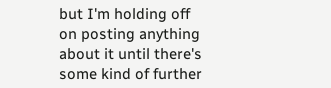but I'm holding off on posting anything about it until there's some kind of further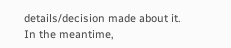details/decision made about it. In the meantime,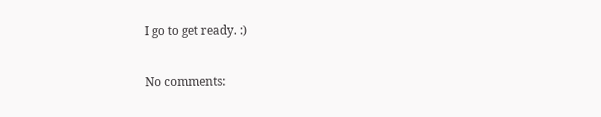I go to get ready. :)

No comments: